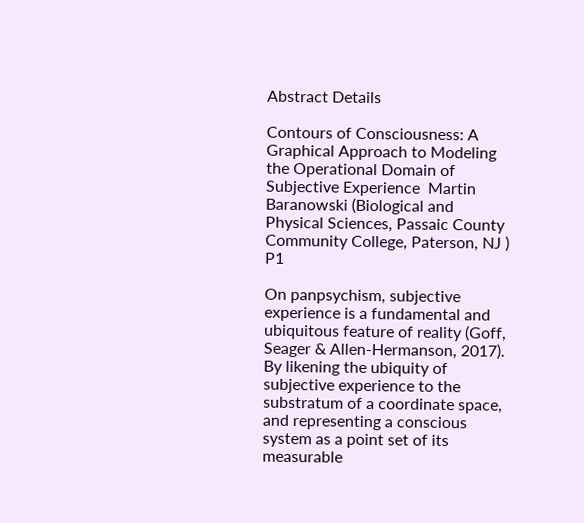Abstract Details

Contours of Consciousness: A Graphical Approach to Modeling the Operational Domain of Subjective Experience  Martin Baranowski (Biological and Physical Sciences, Passaic County Community College, Paterson, NJ )   P1

On panpsychism, subjective experience is a fundamental and ubiquitous feature of reality (Goff, Seager & Allen-Hermanson, 2017). By likening the ubiquity of subjective experience to the substratum of a coordinate space, and representing a conscious system as a point set of its measurable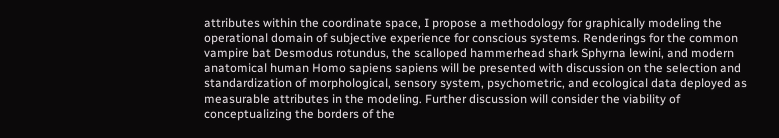attributes within the coordinate space, I propose a methodology for graphically modeling the operational domain of subjective experience for conscious systems. Renderings for the common vampire bat Desmodus rotundus, the scalloped hammerhead shark Sphyrna lewini, and modern anatomical human Homo sapiens sapiens will be presented with discussion on the selection and standardization of morphological, sensory system, psychometric, and ecological data deployed as measurable attributes in the modeling. Further discussion will consider the viability of conceptualizing the borders of the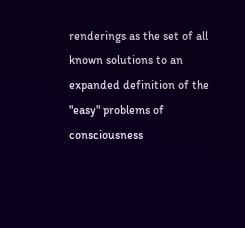renderings as the set of all known solutions to an expanded definition of the "easy" problems of consciousness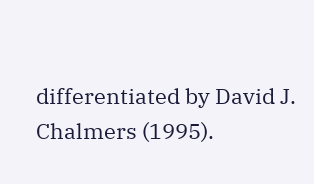differentiated by David J. Chalmers (1995).